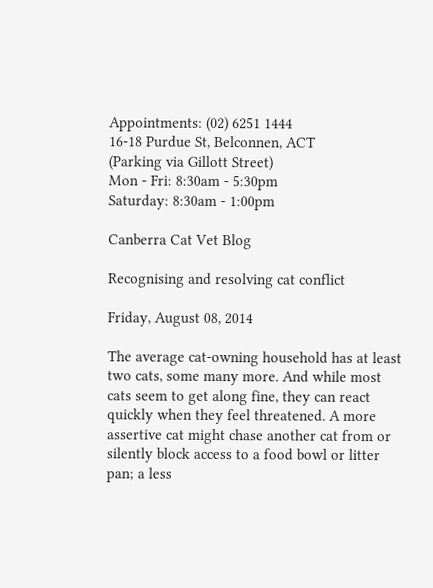Appointments: (02) 6251 1444
16-18 Purdue St, Belconnen, ACT
(Parking via Gillott Street)
Mon - Fri: 8:30am - 5:30pm
Saturday: 8:30am - 1:00pm

Canberra Cat Vet Blog

Recognising and resolving cat conflict

Friday, August 08, 2014

The average cat-owning household has at least two cats, some many more. And while most cats seem to get along fine, they can react quickly when they feel threatened. A more assertive cat might chase another cat from or silently block access to a food bowl or litter pan; a less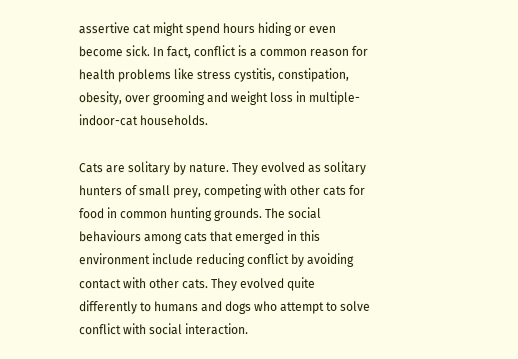assertive cat might spend hours hiding or even become sick. In fact, conflict is a common reason for health problems like stress cystitis, constipation, obesity, over grooming and weight loss in multiple-indoor-cat households.

Cats are solitary by nature. They evolved as solitary hunters of small prey, competing with other cats for food in common hunting grounds. The social behaviours among cats that emerged in this environment include reducing conflict by avoiding contact with other cats. They evolved quite differently to humans and dogs who attempt to solve conflict with social interaction.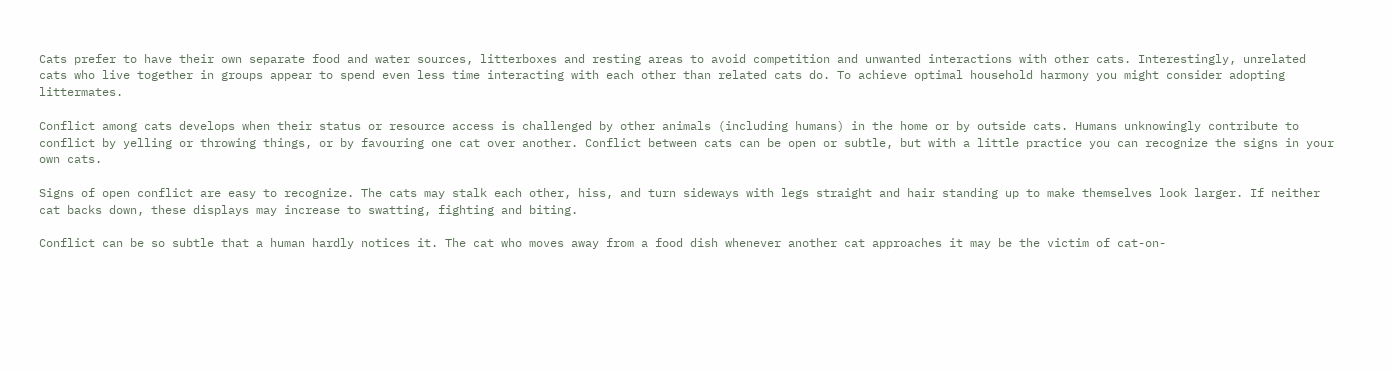Cats prefer to have their own separate food and water sources, litterboxes and resting areas to avoid competition and unwanted interactions with other cats. Interestingly, unrelated cats who live together in groups appear to spend even less time interacting with each other than related cats do. To achieve optimal household harmony you might consider adopting littermates.

Conflict among cats develops when their status or resource access is challenged by other animals (including humans) in the home or by outside cats. Humans unknowingly contribute to conflict by yelling or throwing things, or by favouring one cat over another. Conflict between cats can be open or subtle, but with a little practice you can recognize the signs in your own cats.

Signs of open conflict are easy to recognize. The cats may stalk each other, hiss, and turn sideways with legs straight and hair standing up to make themselves look larger. If neither cat backs down, these displays may increase to swatting, fighting and biting.

Conflict can be so subtle that a human hardly notices it. The cat who moves away from a food dish whenever another cat approaches it may be the victim of cat-on-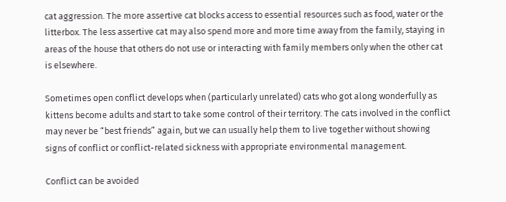cat aggression. The more assertive cat blocks access to essential resources such as food, water or the litterbox. The less assertive cat may also spend more and more time away from the family, staying in areas of the house that others do not use or interacting with family members only when the other cat is elsewhere.

Sometimes open conflict develops when (particularly unrelated) cats who got along wonderfully as kittens become adults and start to take some control of their territory. The cats involved in the conflict may never be “best friends” again, but we can usually help them to live together without showing signs of conflict or conflict-related sickness with appropriate environmental management.

Conflict can be avoided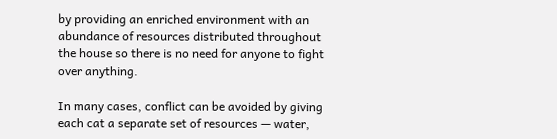by providing an enriched environment with an abundance of resources distributed throughout the house so there is no need for anyone to fight over anything.

In many cases, conflict can be avoided by giving each cat a separate set of resources — water,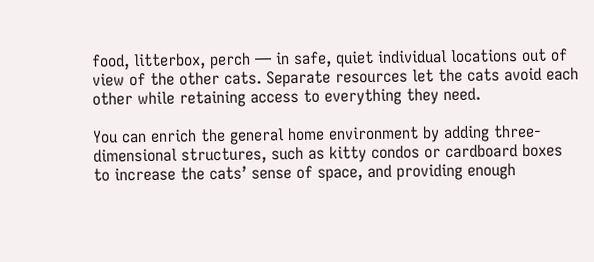food, litterbox, perch — in safe, quiet individual locations out of view of the other cats. Separate resources let the cats avoid each other while retaining access to everything they need.

You can enrich the general home environment by adding three-dimensional structures, such as kitty condos or cardboard boxes to increase the cats’ sense of space, and providing enough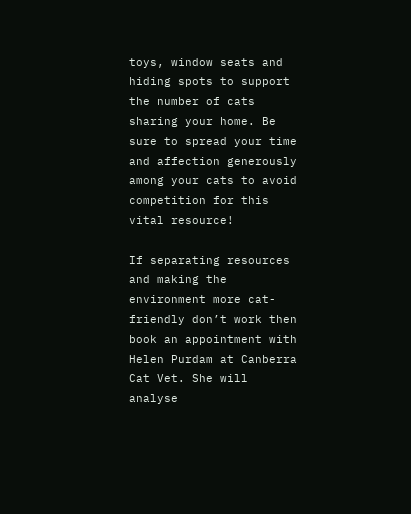toys, window seats and hiding spots to support the number of cats sharing your home. Be sure to spread your time and affection generously among your cats to avoid competition for this vital resource!

If separating resources and making the environment more cat-friendly don’t work then book an appointment with Helen Purdam at Canberra Cat Vet. She will analyse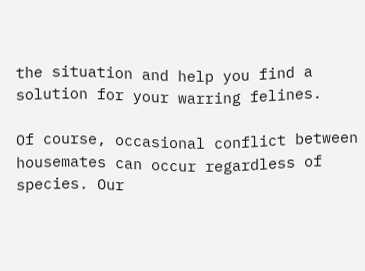the situation and help you find a solution for your warring felines.

Of course, occasional conflict between housemates can occur regardless of species. Our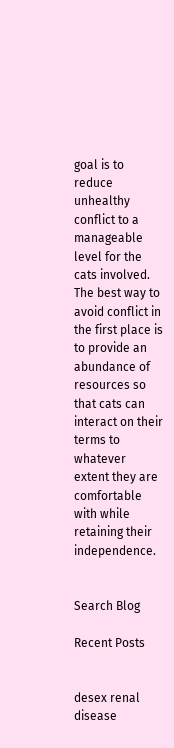goal is to reduce unhealthy conflict to a manageable level for the cats involved. The best way to avoid conflict in the first place is to provide an abundance of resources so that cats can interact on their terms to whatever extent they are comfortable with while retaining their independence.


Search Blog

Recent Posts


desex renal disease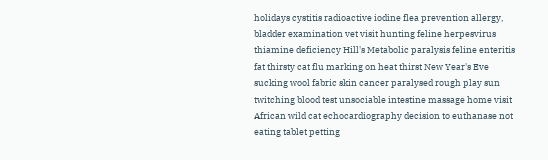holidays cystitis radioactive iodine flea prevention allergy, bladder examination vet visit hunting feline herpesvirus thiamine deficiency Hill's Metabolic paralysis feline enteritis fat thirsty cat flu marking on heat thirst New Year's Eve sucking wool fabric skin cancer paralysed rough play sun twitching blood test unsociable intestine massage home visit African wild cat echocardiography decision to euthanase not eating tablet petting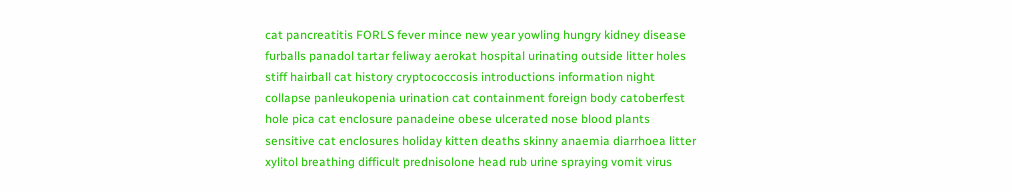cat pancreatitis FORLS fever mince new year yowling hungry kidney disease furballs panadol tartar feliway aerokat hospital urinating outside litter holes stiff hairball cat history cryptococcosis introductions information night collapse panleukopenia urination cat containment foreign body catoberfest hole pica cat enclosure panadeine obese ulcerated nose blood plants sensitive cat enclosures holiday kitten deaths skinny anaemia diarrhoea litter xylitol breathing difficult prednisolone head rub urine spraying vomit virus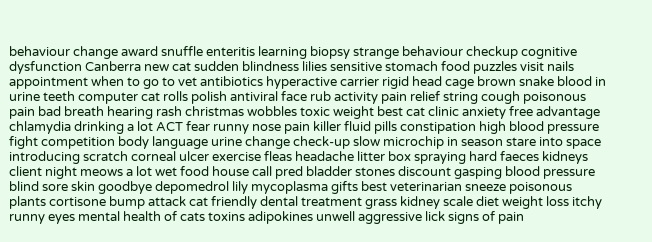behaviour change award snuffle enteritis learning biopsy strange behaviour checkup cognitive dysfunction Canberra new cat sudden blindness lilies sensitive stomach food puzzles visit nails appointment when to go to vet antibiotics hyperactive carrier rigid head cage brown snake blood in urine teeth computer cat rolls polish antiviral face rub activity pain relief string cough poisonous pain bad breath hearing rash christmas wobbles toxic weight best cat clinic anxiety free advantage chlamydia drinking a lot ACT fear runny nose pain killer fluid pills constipation high blood pressure fight competition body language urine change check-up slow microchip in season stare into space introducing scratch corneal ulcer exercise fleas headache litter box spraying hard faeces kidneys client night meows a lot wet food house call pred bladder stones discount gasping blood pressure blind sore skin goodbye depomedrol lily mycoplasma gifts best veterinarian sneeze poisonous plants cortisone bump attack cat friendly dental treatment grass kidney scale diet weight loss itchy runny eyes mental health of cats toxins adipokines unwell aggressive lick signs of pain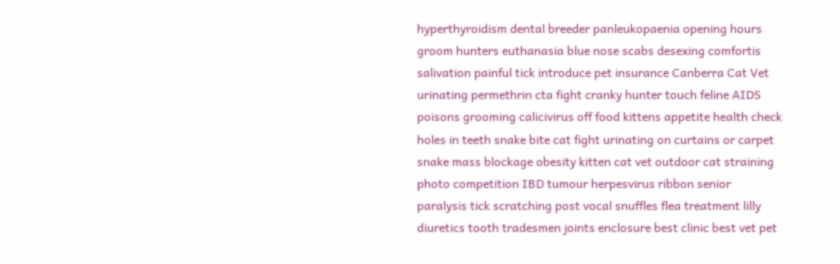hyperthyroidism dental breeder panleukopaenia opening hours groom hunters euthanasia blue nose scabs desexing comfortis salivation painful tick introduce pet insurance Canberra Cat Vet urinating permethrin cta fight cranky hunter touch feline AIDS poisons grooming calicivirus off food kittens appetite health check holes in teeth snake bite cat fight urinating on curtains or carpet snake mass blockage obesity kitten cat vet outdoor cat straining photo competition IBD tumour herpesvirus ribbon senior paralysis tick scratching post vocal snuffles flea treatment lilly diuretics tooth tradesmen joints enclosure best clinic best vet pet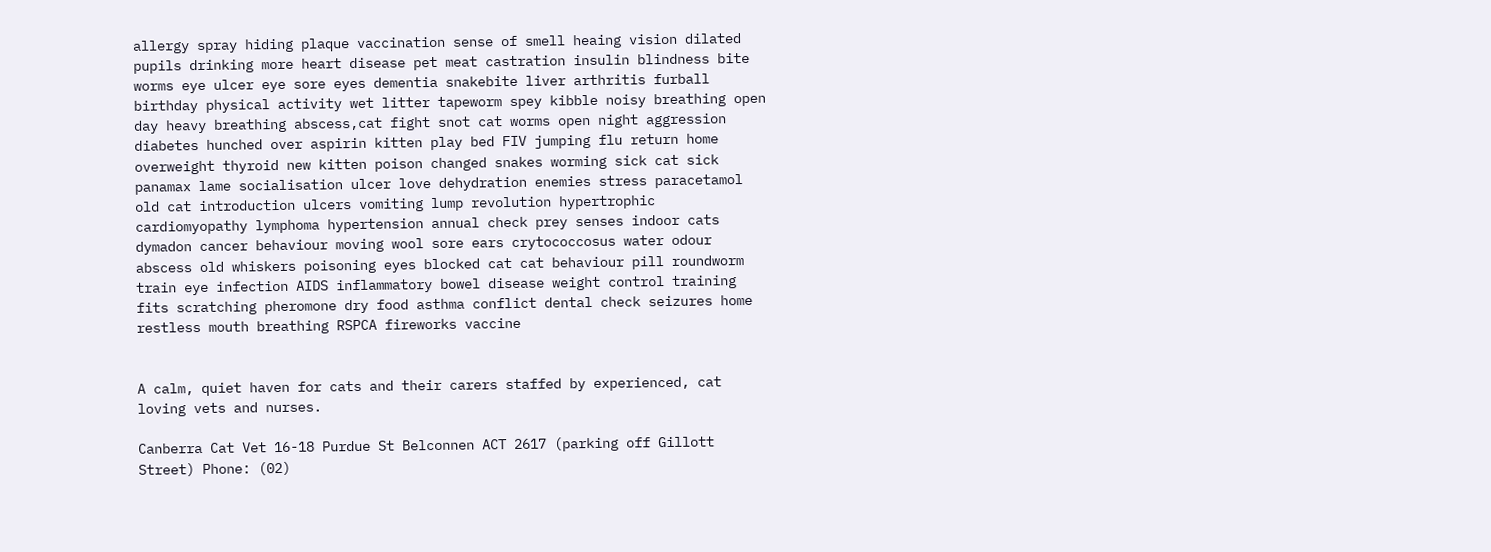allergy spray hiding plaque vaccination sense of smell heaing vision dilated pupils drinking more heart disease pet meat castration insulin blindness bite worms eye ulcer eye sore eyes dementia snakebite liver arthritis furball birthday physical activity wet litter tapeworm spey kibble noisy breathing open day heavy breathing abscess,cat fight snot cat worms open night aggression diabetes hunched over aspirin kitten play bed FIV jumping flu return home overweight thyroid new kitten poison changed snakes worming sick cat sick panamax lame socialisation ulcer love dehydration enemies stress paracetamol old cat introduction ulcers vomiting lump revolution hypertrophic cardiomyopathy lymphoma hypertension annual check prey senses indoor cats dymadon cancer behaviour moving wool sore ears crytococcosus water odour abscess old whiskers poisoning eyes blocked cat cat behaviour pill roundworm train eye infection AIDS inflammatory bowel disease weight control training fits scratching pheromone dry food asthma conflict dental check seizures home restless mouth breathing RSPCA fireworks vaccine


A calm, quiet haven for cats and their carers staffed by experienced, cat loving vets and nurses.

Canberra Cat Vet 16-18 Purdue St Belconnen ACT 2617 (parking off Gillott Street) Phone: (02)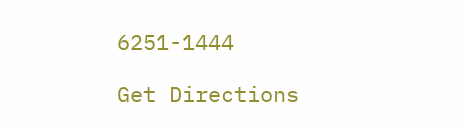6251-1444

Get Directions